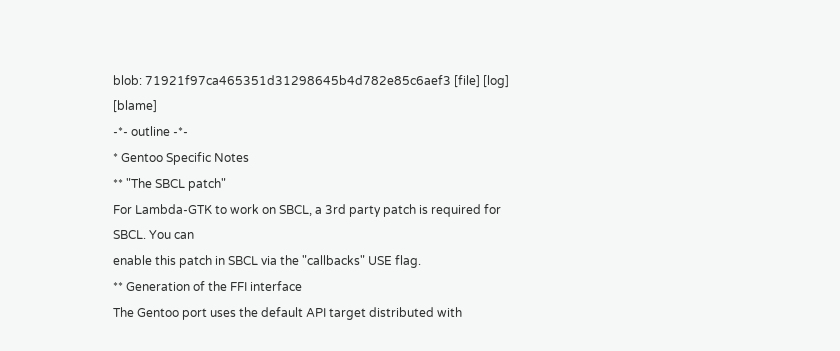blob: 71921f97ca465351d31298645b4d782e85c6aef3 [file] [log] [blame]
-*- outline -*-
* Gentoo Specific Notes
** "The SBCL patch"
For Lambda-GTK to work on SBCL, a 3rd party patch is required for SBCL. You can
enable this patch in SBCL via the "callbacks" USE flag.
** Generation of the FFI interface
The Gentoo port uses the default API target distributed with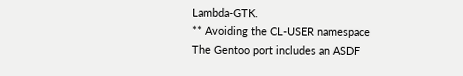Lambda-GTK.
** Avoiding the CL-USER namespace
The Gentoo port includes an ASDF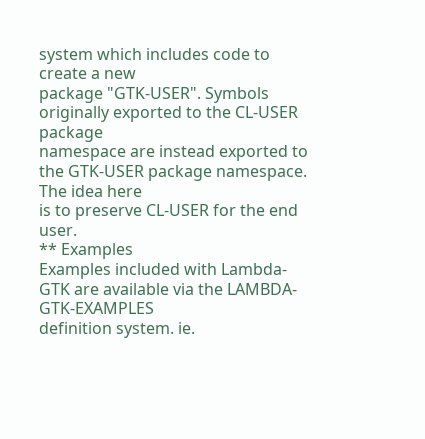system which includes code to create a new
package "GTK-USER". Symbols originally exported to the CL-USER package
namespace are instead exported to the GTK-USER package namespace. The idea here
is to preserve CL-USER for the end user.
** Examples
Examples included with Lambda-GTK are available via the LAMBDA-GTK-EXAMPLES
definition system. ie.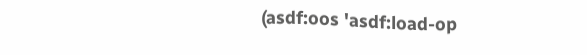(asdf:oos 'asdf:load-op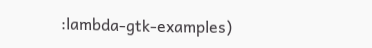:lambda-gtk-examples)